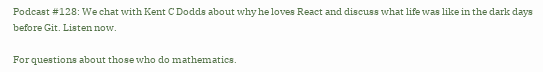Podcast #128: We chat with Kent C Dodds about why he loves React and discuss what life was like in the dark days before Git. Listen now.

For questions about those who do mathematics.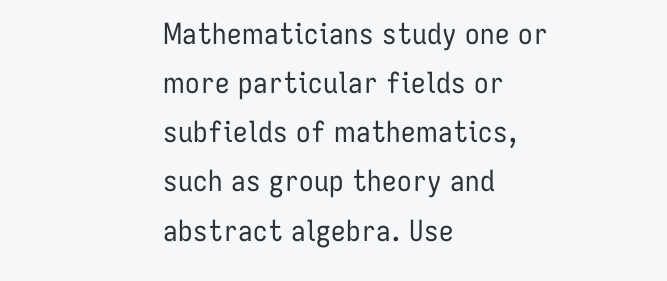Mathematicians study one or more particular fields or subfields of mathematics, such as group theory and abstract algebra. Use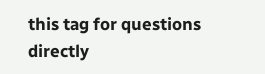this tag for questions directly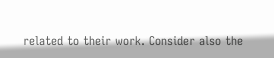related to their work. Consider also the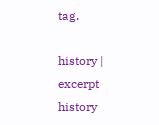tag.

history | excerpt history